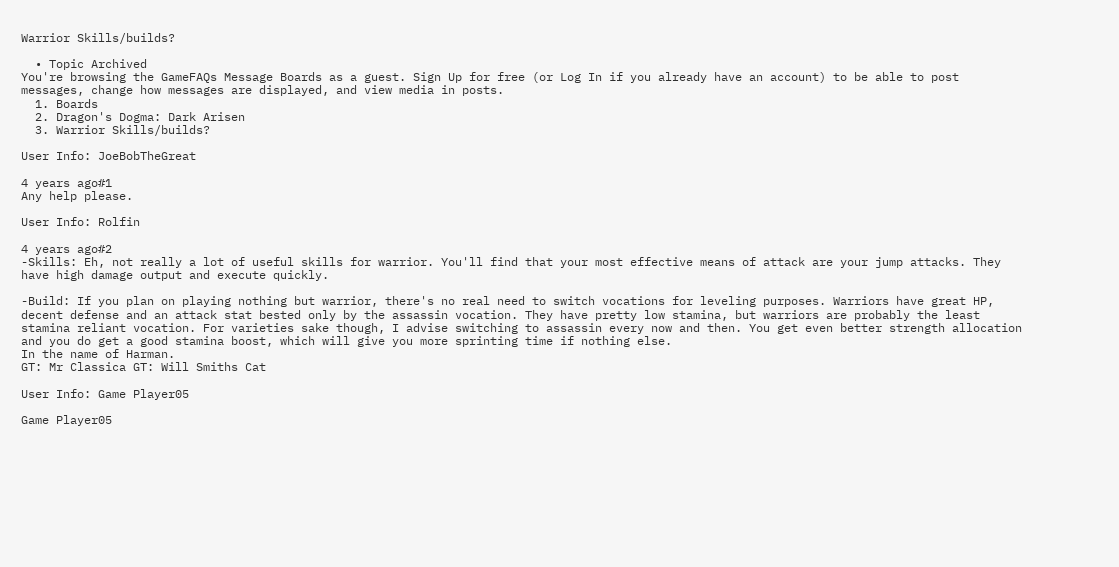Warrior Skills/builds?

  • Topic Archived
You're browsing the GameFAQs Message Boards as a guest. Sign Up for free (or Log In if you already have an account) to be able to post messages, change how messages are displayed, and view media in posts.
  1. Boards
  2. Dragon's Dogma: Dark Arisen
  3. Warrior Skills/builds?

User Info: JoeBobTheGreat

4 years ago#1
Any help please.

User Info: Rolfin

4 years ago#2
-Skills: Eh, not really a lot of useful skills for warrior. You'll find that your most effective means of attack are your jump attacks. They have high damage output and execute quickly.

-Build: If you plan on playing nothing but warrior, there's no real need to switch vocations for leveling purposes. Warriors have great HP, decent defense and an attack stat bested only by the assassin vocation. They have pretty low stamina, but warriors are probably the least stamina reliant vocation. For varieties sake though, I advise switching to assassin every now and then. You get even better strength allocation and you do get a good stamina boost, which will give you more sprinting time if nothing else.
In the name of Harman.
GT: Mr Classica GT: Will Smiths Cat

User Info: Game Player05

Game Player05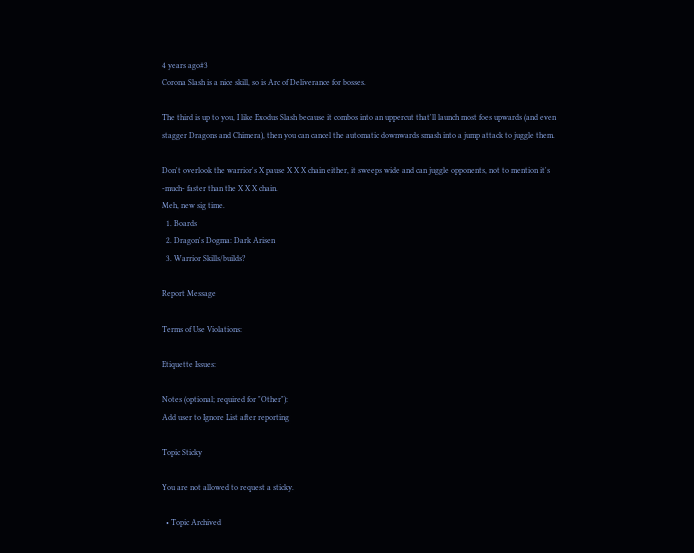4 years ago#3
Corona Slash is a nice skill, so is Arc of Deliverance for bosses.

The third is up to you, I like Exodus Slash because it combos into an uppercut that'll launch most foes upwards (and even stagger Dragons and Chimera), then you can cancel the automatic downwards smash into a jump attack to juggle them.

Don't overlook the warrior's X pause X X X chain either, it sweeps wide and can juggle opponents, not to mention it's -much- faster than the X X X chain.
Meh, new sig time.
  1. Boards
  2. Dragon's Dogma: Dark Arisen
  3. Warrior Skills/builds?

Report Message

Terms of Use Violations:

Etiquette Issues:

Notes (optional; required for "Other"):
Add user to Ignore List after reporting

Topic Sticky

You are not allowed to request a sticky.

  • Topic Archived